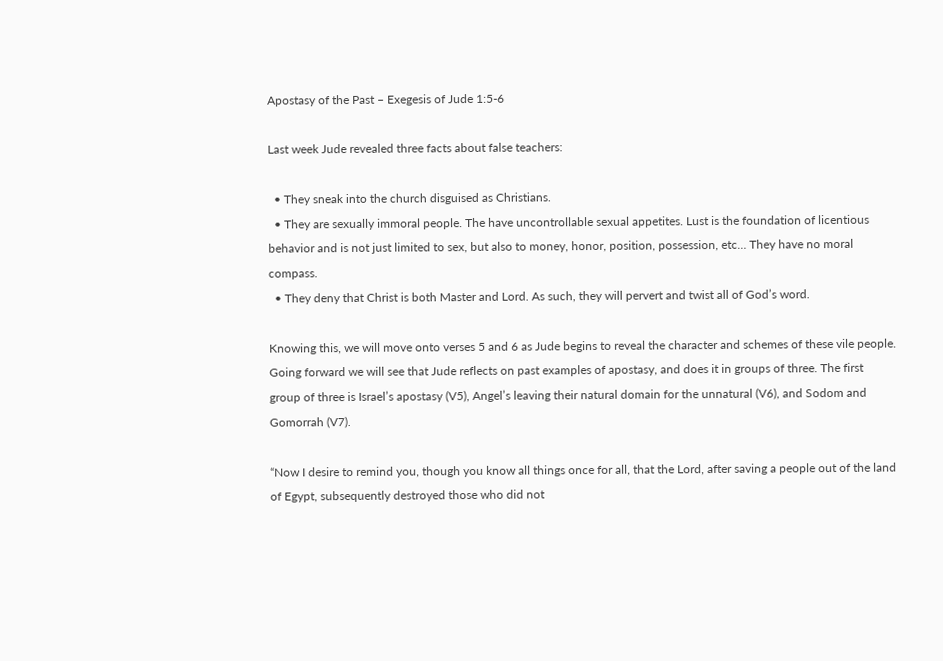Apostasy of the Past – Exegesis of Jude 1:5-6

Last week Jude revealed three facts about false teachers:

  • They sneak into the church disguised as Christians.
  • They are sexually immoral people. The have uncontrollable sexual appetites. Lust is the foundation of licentious behavior and is not just limited to sex, but also to money, honor, position, possession, etc… They have no moral compass.
  • They deny that Christ is both Master and Lord. As such, they will pervert and twist all of God’s word.

Knowing this, we will move onto verses 5 and 6 as Jude begins to reveal the character and schemes of these vile people. Going forward we will see that Jude reflects on past examples of apostasy, and does it in groups of three. The first group of three is Israel’s apostasy (V5), Angel’s leaving their natural domain for the unnatural (V6), and Sodom and Gomorrah (V7).

“Now I desire to remind you, though you know all things once for all, that the Lord, after saving a people out of the land of Egypt, subsequently destroyed those who did not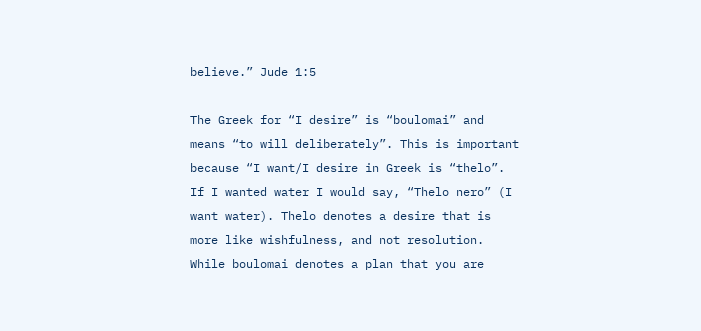believe.” Jude 1:5

The Greek for “I desire” is “boulomai” and means “to will deliberately”. This is important because “I want/I desire in Greek is “thelo”. If I wanted water I would say, “Thelo nero” (I want water). Thelo denotes a desire that is more like wishfulness, and not resolution. While boulomai denotes a plan that you are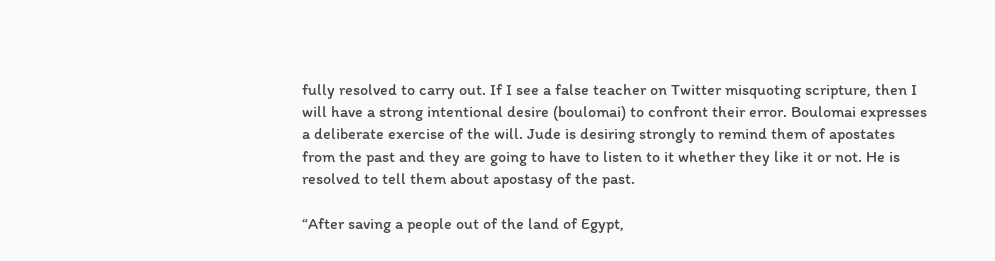fully resolved to carry out. If I see a false teacher on Twitter misquoting scripture, then I will have a strong intentional desire (boulomai) to confront their error. Boulomai expresses a deliberate exercise of the will. Jude is desiring strongly to remind them of apostates from the past and they are going to have to listen to it whether they like it or not. He is resolved to tell them about apostasy of the past.

“After saving a people out of the land of Egypt,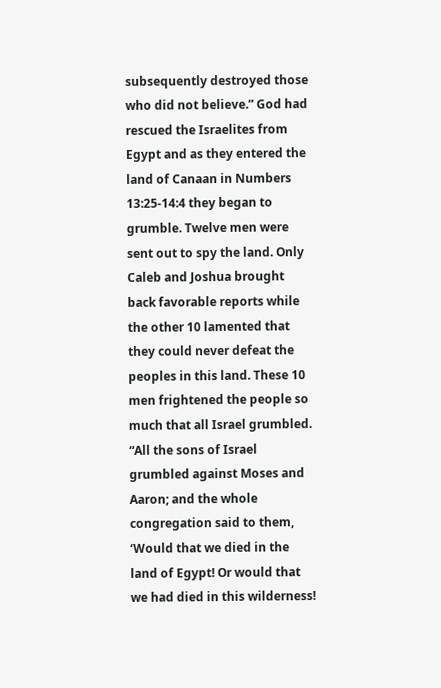subsequently destroyed those who did not believe.” God had rescued the Israelites from Egypt and as they entered the land of Canaan in Numbers 13:25-14:4 they began to grumble. Twelve men were sent out to spy the land. Only Caleb and Joshua brought back favorable reports while the other 10 lamented that they could never defeat the peoples in this land. These 10 men frightened the people so much that all Israel grumbled. “All the sons of Israel grumbled against Moses and Aaron; and the whole congregation said to them, ‘Would that we died in the land of Egypt! Or would that we had died in this wilderness!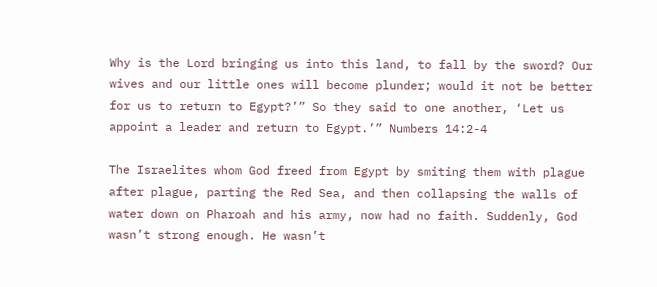Why is the Lord bringing us into this land, to fall by the sword? Our wives and our little ones will become plunder; would it not be better for us to return to Egypt?’” So they said to one another, ‘Let us appoint a leader and return to Egypt.’” Numbers 14:2-4

The Israelites whom God freed from Egypt by smiting them with plague after plague, parting the Red Sea, and then collapsing the walls of water down on Pharoah and his army, now had no faith. Suddenly, God wasn’t strong enough. He wasn’t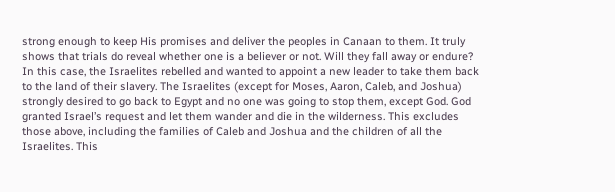strong enough to keep His promises and deliver the peoples in Canaan to them. It truly shows that trials do reveal whether one is a believer or not. Will they fall away or endure? In this case, the Israelites rebelled and wanted to appoint a new leader to take them back to the land of their slavery. The Israelites (except for Moses, Aaron, Caleb, and Joshua) strongly desired to go back to Egypt and no one was going to stop them, except God. God granted Israel’s request and let them wander and die in the wilderness. This excludes those above, including the families of Caleb and Joshua and the children of all the Israelites. This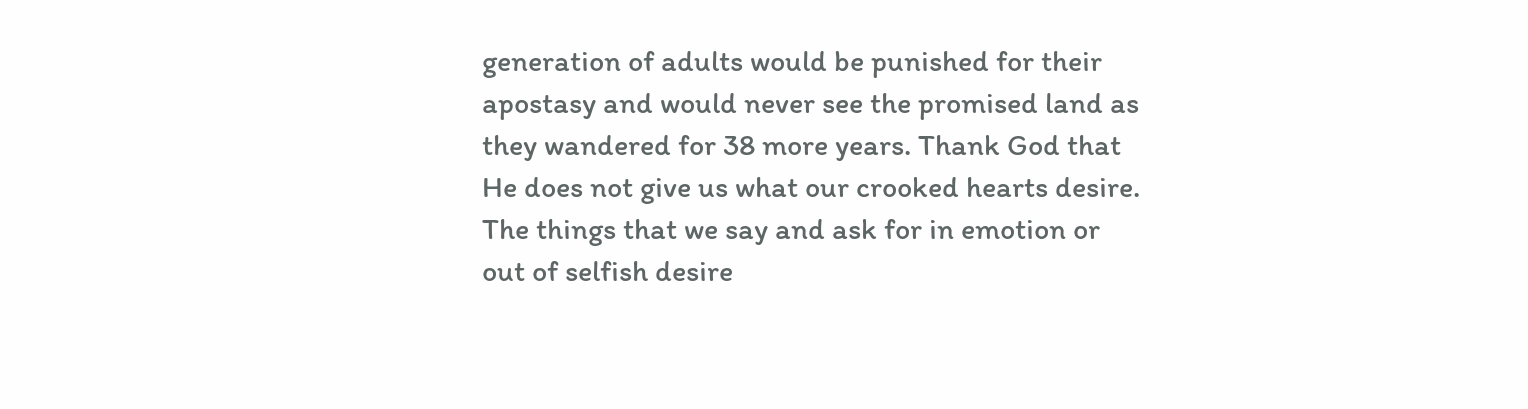generation of adults would be punished for their apostasy and would never see the promised land as they wandered for 38 more years. Thank God that He does not give us what our crooked hearts desire. The things that we say and ask for in emotion or out of selfish desire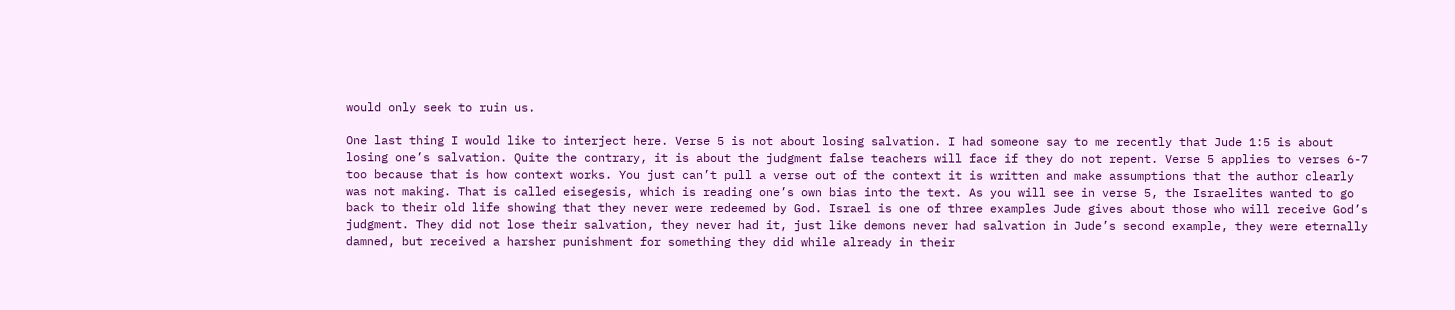would only seek to ruin us.

One last thing I would like to interject here. Verse 5 is not about losing salvation. I had someone say to me recently that Jude 1:5 is about losing one’s salvation. Quite the contrary, it is about the judgment false teachers will face if they do not repent. Verse 5 applies to verses 6-7 too because that is how context works. You just can’t pull a verse out of the context it is written and make assumptions that the author clearly was not making. That is called eisegesis, which is reading one’s own bias into the text. As you will see in verse 5, the Israelites wanted to go back to their old life showing that they never were redeemed by God. Israel is one of three examples Jude gives about those who will receive God’s judgment. They did not lose their salvation, they never had it, just like demons never had salvation in Jude’s second example, they were eternally damned, but received a harsher punishment for something they did while already in their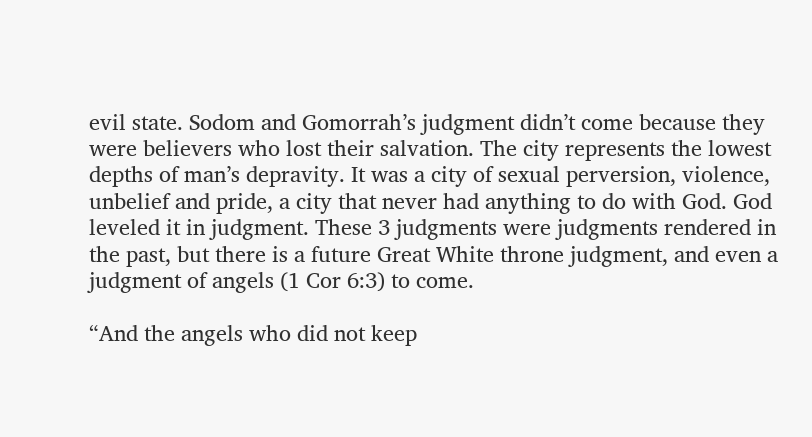evil state. Sodom and Gomorrah’s judgment didn’t come because they were believers who lost their salvation. The city represents the lowest depths of man’s depravity. It was a city of sexual perversion, violence, unbelief and pride, a city that never had anything to do with God. God leveled it in judgment. These 3 judgments were judgments rendered in the past, but there is a future Great White throne judgment, and even a judgment of angels (1 Cor 6:3) to come.

“And the angels who did not keep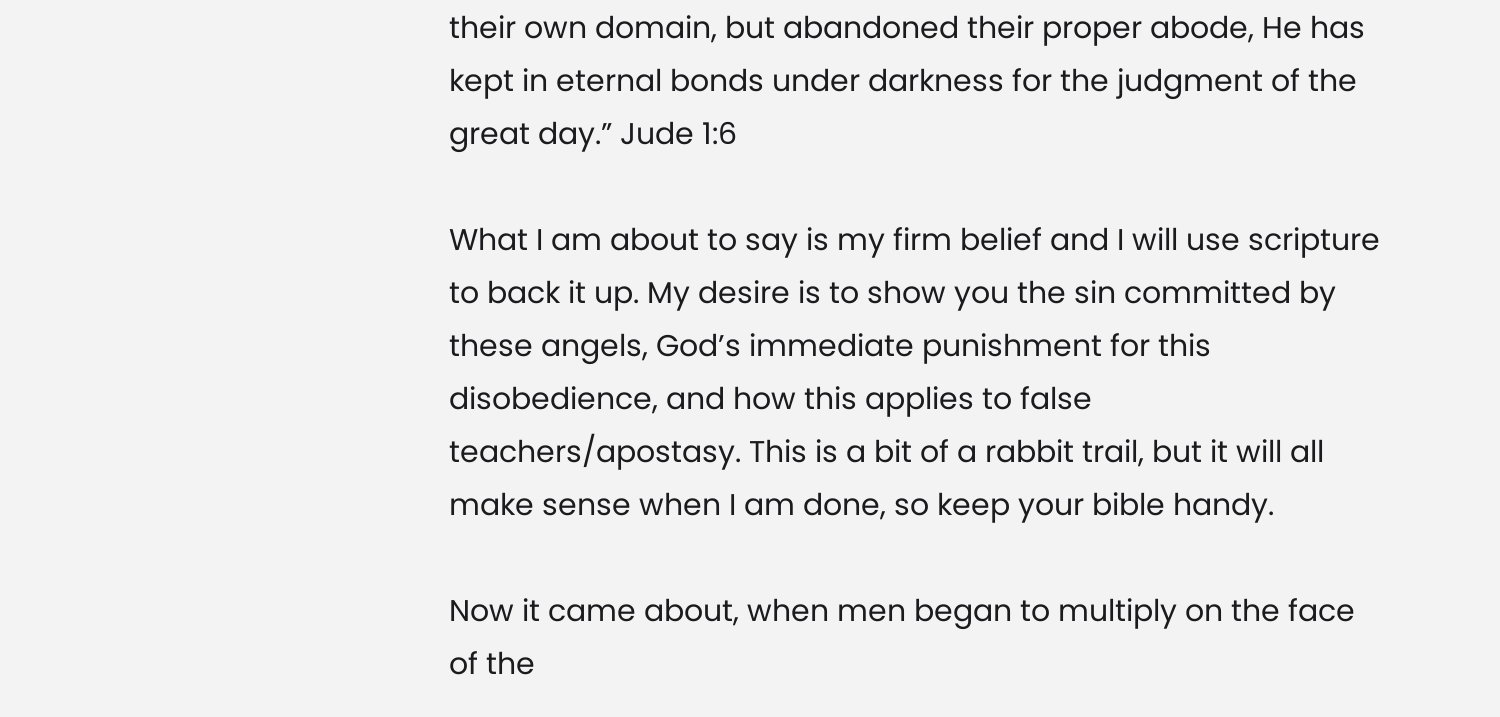their own domain, but abandoned their proper abode, He has kept in eternal bonds under darkness for the judgment of the great day.” Jude 1:6

What I am about to say is my firm belief and I will use scripture to back it up. My desire is to show you the sin committed by these angels, God’s immediate punishment for this disobedience, and how this applies to false teachers/apostasy. This is a bit of a rabbit trail, but it will all make sense when I am done, so keep your bible handy.

Now it came about, when men began to multiply on the face of the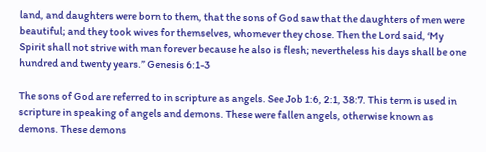land, and daughters were born to them, that the sons of God saw that the daughters of men were beautiful; and they took wives for themselves, whomever they chose. Then the Lord said, ‘My Spirit shall not strive with man forever because he also is flesh; nevertheless his days shall be one hundred and twenty years.” Genesis 6:1-3

The sons of God are referred to in scripture as angels. See Job 1:6, 2:1, 38:7. This term is used in scripture in speaking of angels and demons. These were fallen angels, otherwise known as demons. These demons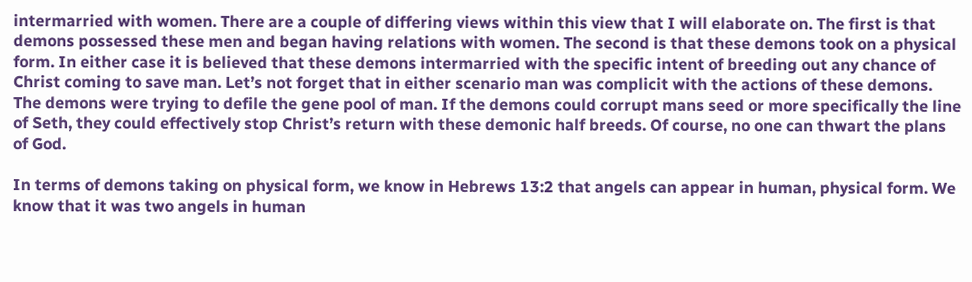intermarried with women. There are a couple of differing views within this view that I will elaborate on. The first is that demons possessed these men and began having relations with women. The second is that these demons took on a physical form. In either case it is believed that these demons intermarried with the specific intent of breeding out any chance of Christ coming to save man. Let’s not forget that in either scenario man was complicit with the actions of these demons. The demons were trying to defile the gene pool of man. If the demons could corrupt mans seed or more specifically the line of Seth, they could effectively stop Christ’s return with these demonic half breeds. Of course, no one can thwart the plans of God.

In terms of demons taking on physical form, we know in Hebrews 13:2 that angels can appear in human, physical form. We know that it was two angels in human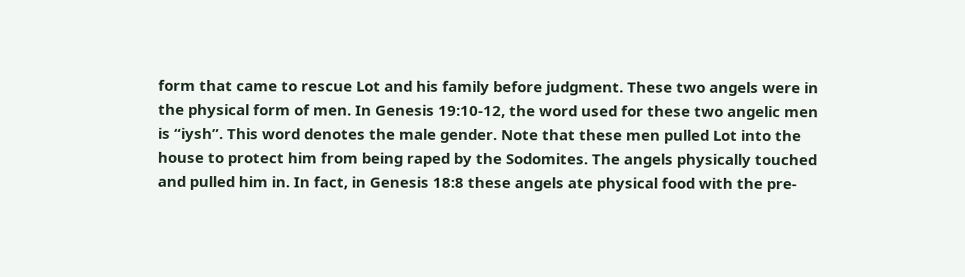form that came to rescue Lot and his family before judgment. These two angels were in the physical form of men. In Genesis 19:10-12, the word used for these two angelic men is “iysh”. This word denotes the male gender. Note that these men pulled Lot into the house to protect him from being raped by the Sodomites. The angels physically touched and pulled him in. In fact, in Genesis 18:8 these angels ate physical food with the pre-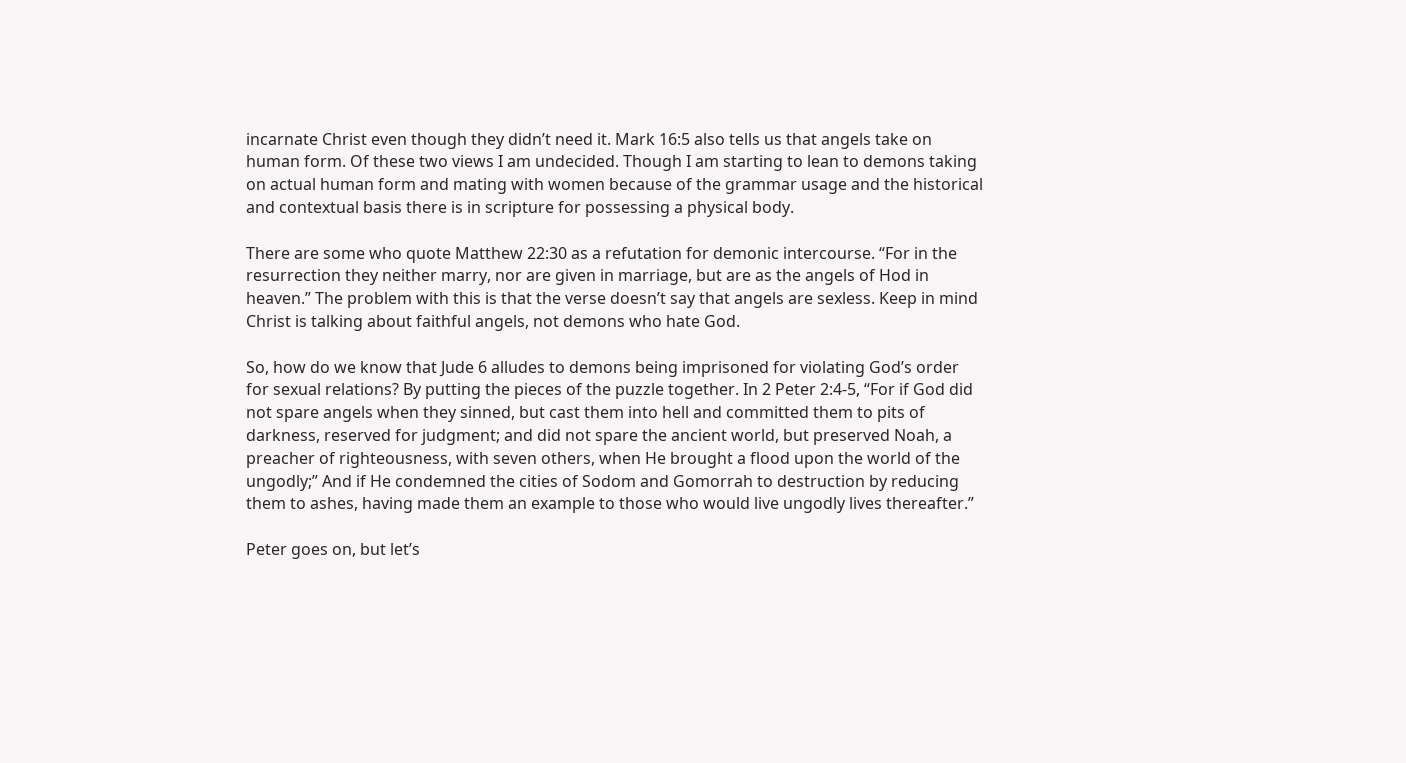incarnate Christ even though they didn’t need it. Mark 16:5 also tells us that angels take on human form. Of these two views I am undecided. Though I am starting to lean to demons taking on actual human form and mating with women because of the grammar usage and the historical and contextual basis there is in scripture for possessing a physical body.

There are some who quote Matthew 22:30 as a refutation for demonic intercourse. “For in the resurrection they neither marry, nor are given in marriage, but are as the angels of Hod in heaven.” The problem with this is that the verse doesn’t say that angels are sexless. Keep in mind Christ is talking about faithful angels, not demons who hate God.

So, how do we know that Jude 6 alludes to demons being imprisoned for violating God’s order for sexual relations? By putting the pieces of the puzzle together. In 2 Peter 2:4-5, “For if God did not spare angels when they sinned, but cast them into hell and committed them to pits of darkness, reserved for judgment; and did not spare the ancient world, but preserved Noah, a preacher of righteousness, with seven others, when He brought a flood upon the world of the ungodly;” And if He condemned the cities of Sodom and Gomorrah to destruction by reducing them to ashes, having made them an example to those who would live ungodly lives thereafter.”

Peter goes on, but let’s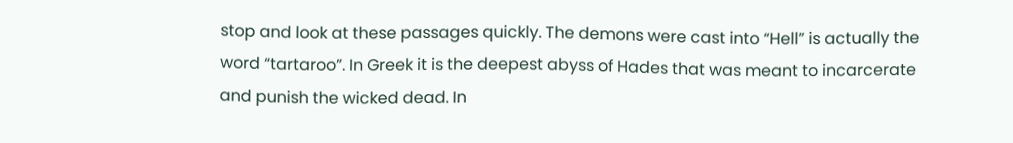stop and look at these passages quickly. The demons were cast into “Hell” is actually the word “tartaroo”. In Greek it is the deepest abyss of Hades that was meant to incarcerate and punish the wicked dead. In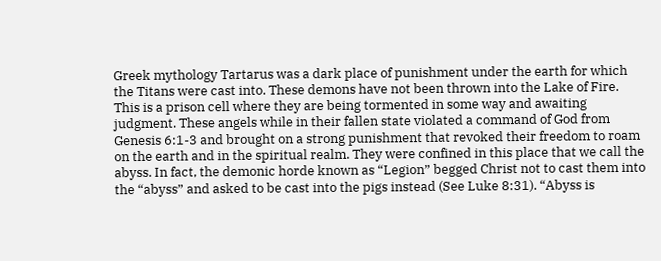Greek mythology Tartarus was a dark place of punishment under the earth for which the Titans were cast into. These demons have not been thrown into the Lake of Fire. This is a prison cell where they are being tormented in some way and awaiting judgment. These angels while in their fallen state violated a command of God from Genesis 6:1-3 and brought on a strong punishment that revoked their freedom to roam on the earth and in the spiritual realm. They were confined in this place that we call the abyss. In fact, the demonic horde known as “Legion” begged Christ not to cast them into the “abyss” and asked to be cast into the pigs instead (See Luke 8:31). “Abyss is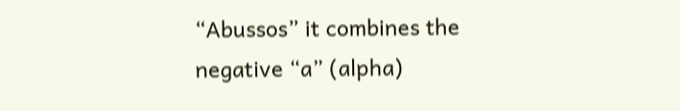“Abussos” it combines the negative “a” (alpha)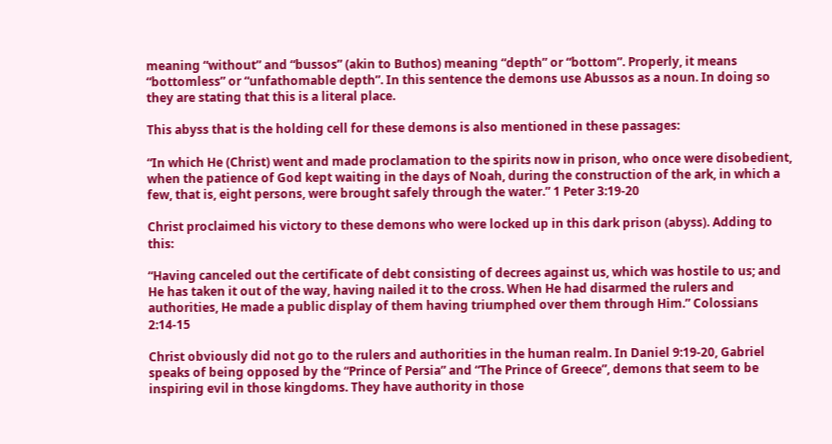meaning “without” and “bussos” (akin to Buthos) meaning “depth” or “bottom”. Properly, it means “bottomless” or “unfathomable depth”. In this sentence the demons use Abussos as a noun. In doing so they are stating that this is a literal place.

This abyss that is the holding cell for these demons is also mentioned in these passages:

“In which He (Christ) went and made proclamation to the spirits now in prison, who once were disobedient, when the patience of God kept waiting in the days of Noah, during the construction of the ark, in which a few, that is, eight persons, were brought safely through the water.” 1 Peter 3:19-20

Christ proclaimed his victory to these demons who were locked up in this dark prison (abyss). Adding to this:

“Having canceled out the certificate of debt consisting of decrees against us, which was hostile to us; and He has taken it out of the way, having nailed it to the cross. When He had disarmed the rulers and authorities, He made a public display of them having triumphed over them through Him.” Colossians 2:14-15

Christ obviously did not go to the rulers and authorities in the human realm. In Daniel 9:19-20, Gabriel speaks of being opposed by the “Prince of Persia” and “The Prince of Greece”, demons that seem to be inspiring evil in those kingdoms. They have authority in those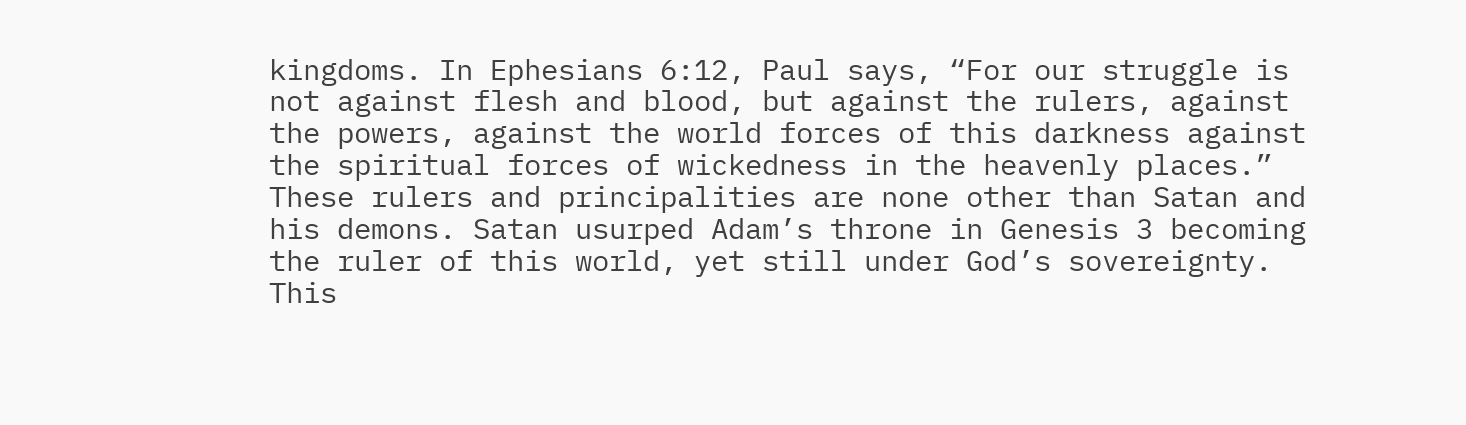kingdoms. In Ephesians 6:12, Paul says, “For our struggle is not against flesh and blood, but against the rulers, against the powers, against the world forces of this darkness against the spiritual forces of wickedness in the heavenly places.” These rulers and principalities are none other than Satan and his demons. Satan usurped Adam’s throne in Genesis 3 becoming the ruler of this world, yet still under God’s sovereignty. This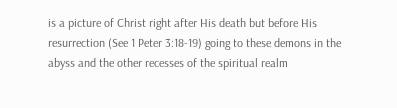is a picture of Christ right after His death but before His resurrection (See 1 Peter 3:18-19) going to these demons in the abyss and the other recesses of the spiritual realm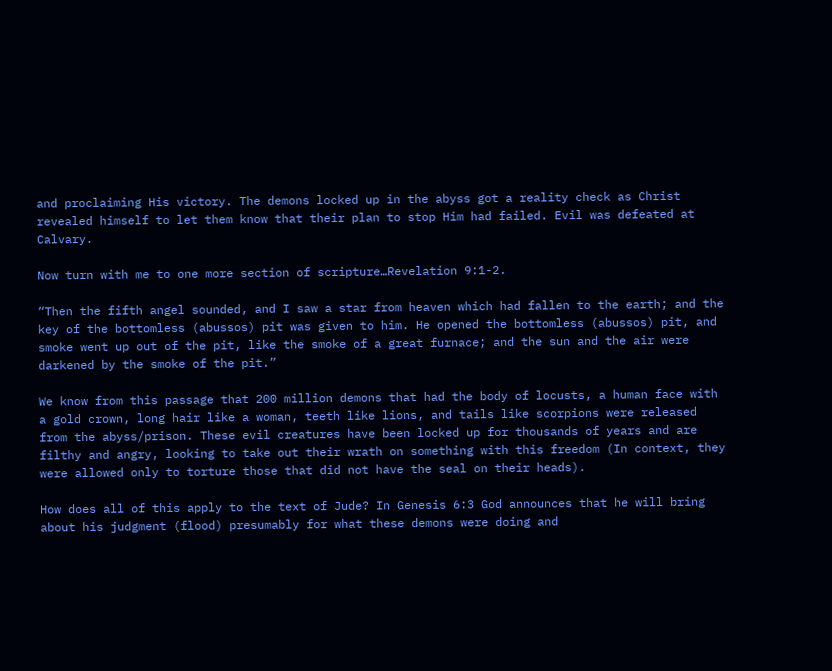and proclaiming His victory. The demons locked up in the abyss got a reality check as Christ revealed himself to let them know that their plan to stop Him had failed. Evil was defeated at Calvary.

Now turn with me to one more section of scripture…Revelation 9:1-2.

“Then the fifth angel sounded, and I saw a star from heaven which had fallen to the earth; and the key of the bottomless (abussos) pit was given to him. He opened the bottomless (abussos) pit, and smoke went up out of the pit, like the smoke of a great furnace; and the sun and the air were darkened by the smoke of the pit.”

We know from this passage that 200 million demons that had the body of locusts, a human face with a gold crown, long hair like a woman, teeth like lions, and tails like scorpions were released from the abyss/prison. These evil creatures have been locked up for thousands of years and are filthy and angry, looking to take out their wrath on something with this freedom (In context, they were allowed only to torture those that did not have the seal on their heads).

How does all of this apply to the text of Jude? In Genesis 6:3 God announces that he will bring about his judgment (flood) presumably for what these demons were doing and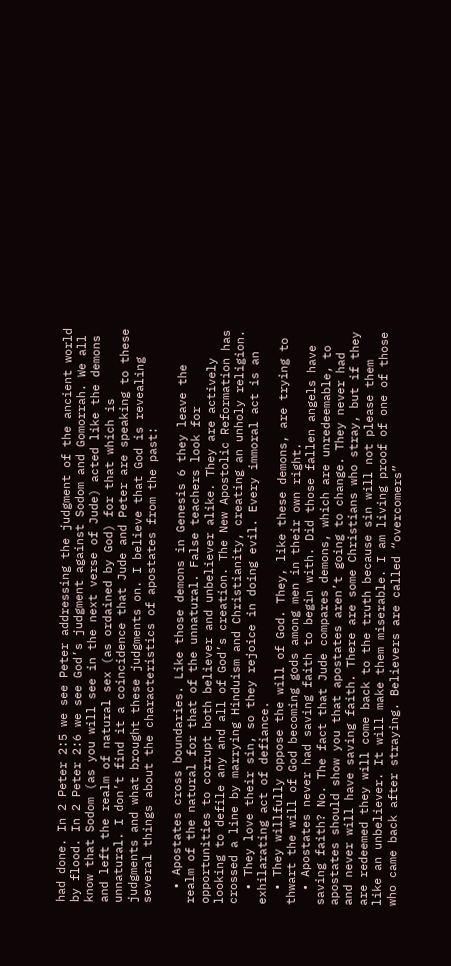had done. In 2 Peter 2:5 we see Peter addressing the judgment of the ancient world by flood. In 2 Peter 2:6 we see God’s judgment against Sodom and Gomorrah. We all know that Sodom (as you will see in the next verse of Jude) acted like the demons and left the realm of natural sex (as ordained by God) for that which is unnatural. I don’t find it a coincidence that Jude and Peter are speaking to these judgments and what brought these judgments on. I believe that God is revealing several things about the characteristics of apostates from the past:

  • Apostates cross boundaries. Like those demons in Genesis 6 they leave the realm of the natural for that of the unnatural. False teachers look for opportunities to corrupt both believer and unbeliever alike. They are actively looking to defile any and all of God’s creation. The New Apostolic Reformation has crossed a line by marrying Hinduism and Christianity, creating an unholy religion.
  • They love their sin, so they rejoice in doing evil. Every immoral act is an exhilarating act of defiance.
  • They willfully oppose the will of God. They, like these demons, are trying to thwart the will of God becoming gods among men in their own right.
  • Apostates never had saving faith to begin with. Did those fallen angels have saving faith? No. The fact that Jude compares demons, which are unredeemable, to apostates should show you that apostates aren’t going to change. They never had and never will have saving faith. There are some Christians who stray, but if they are redeemed they will come back to the truth because sin will not please them like an unbeliever. It will make them miserable. I am living proof of one of those who came back after straying. Believers are called “overcomers”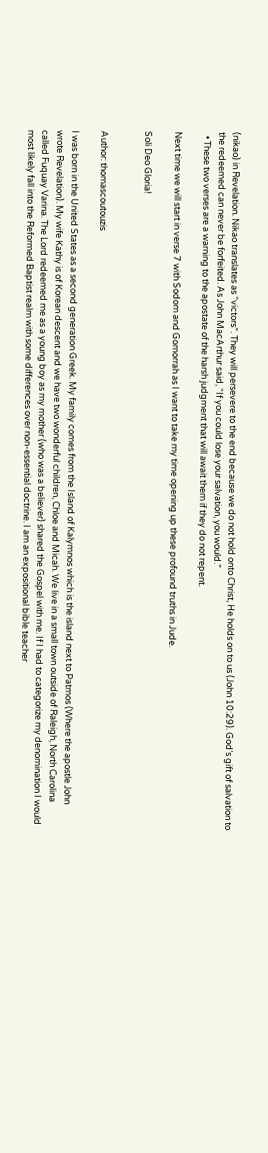(nikao) in Revelation. Nikao translates as “victors”. They will persevere to the end because we do not hold onto Christ, He holds on to us (John 10:29). God’s gift of salvation to the redeemed can never be forfeited. As John MacArthur said, “If you could lose your salvation, you would.”
  • These two verses are a warning to the apostate of the harsh judgment that will await them if they do not repent.

Next time we will start in verse 7 with Sodom and Gomorrah as I want to take my time opening up these profound truths in Jude.

Soli Deo Gloria!


Author: thomascoutouzis

I was born in the United States as a second generation Greek. My family comes from the Island of Kalymnos which is the island next to Patmos (Where the apostle John wrote Revelation). My wife Kathy is of Korean descent and we have two wonderful children, Chloe and Micah. We live in a small town outside of Raleigh, North Carolina called Fuquay Varina. The Lord redeemed me as a young boy as my mother (who was a believer) shared the Gospel with me. If I had to categorize my denomination I would most likely fall into the Reformed Baptist realm with some differences over non-essential doctrine. I am an expositional bible teacher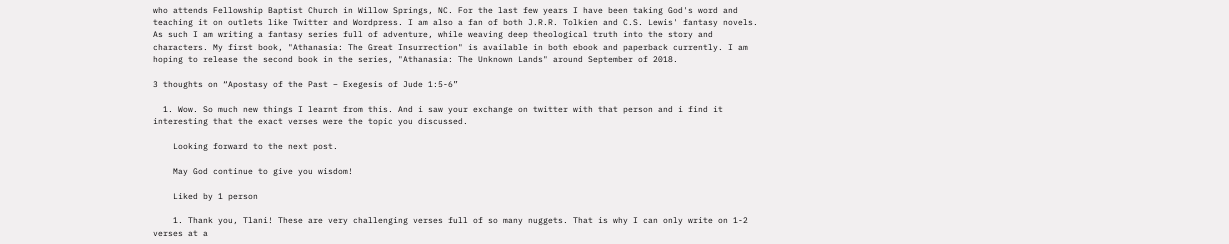who attends Fellowship Baptist Church in Willow Springs, NC. For the last few years I have been taking God's word and teaching it on outlets like Twitter and Wordpress. I am also a fan of both J.R.R. Tolkien and C.S. Lewis' fantasy novels. As such I am writing a fantasy series full of adventure, while weaving deep theological truth into the story and characters. My first book, "Athanasia: The Great Insurrection" is available in both ebook and paperback currently. I am hoping to release the second book in the series, "Athanasia: The Unknown Lands" around September of 2018.

3 thoughts on “Apostasy of the Past – Exegesis of Jude 1:5-6”

  1. Wow. So much new things I learnt from this. And i saw your exchange on twitter with that person and i find it interesting that the exact verses were the topic you discussed.

    Looking forward to the next post.

    May God continue to give you wisdom!

    Liked by 1 person

    1. Thank you, Tlani! These are very challenging verses full of so many nuggets. That is why I can only write on 1-2 verses at a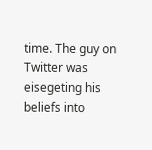time. The guy on Twitter was eisegeting his beliefs into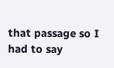that passage so I had to say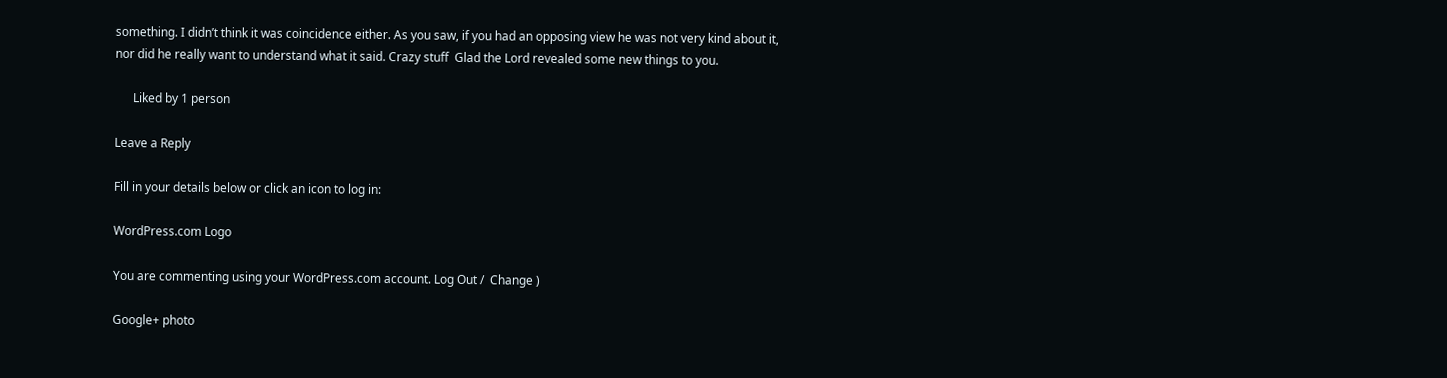something. I didn’t think it was coincidence either. As you saw, if you had an opposing view he was not very kind about it, nor did he really want to understand what it said. Crazy stuff  Glad the Lord revealed some new things to you.

      Liked by 1 person

Leave a Reply

Fill in your details below or click an icon to log in:

WordPress.com Logo

You are commenting using your WordPress.com account. Log Out /  Change )

Google+ photo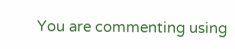You are commenting using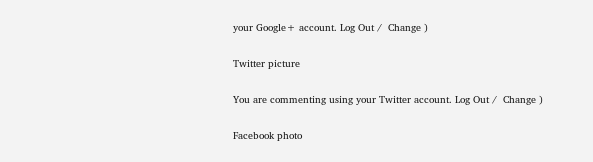your Google+ account. Log Out /  Change )

Twitter picture

You are commenting using your Twitter account. Log Out /  Change )

Facebook photo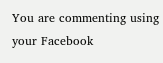You are commenting using your Facebook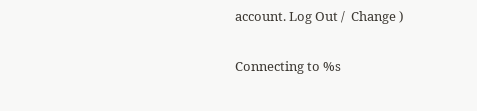account. Log Out /  Change )

Connecting to %s